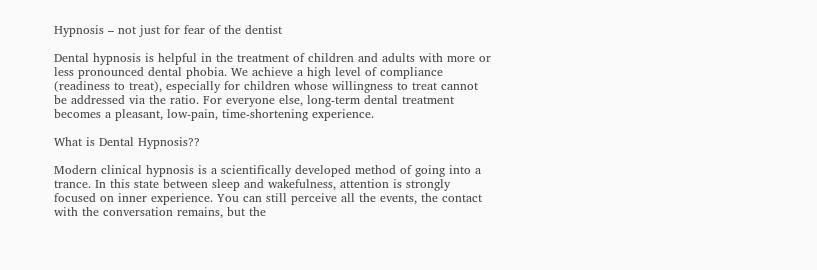Hypnosis – not just for fear of the dentist

Dental hypnosis is helpful in the treatment of children and adults with more or less pronounced dental phobia. We achieve a high level of compliance (readiness to treat), especially for children whose willingness to treat cannot be addressed via the ratio. For everyone else, long-term dental treatment becomes a pleasant, low-pain, time-shortening experience.

What is Dental Hypnosis??

Modern clinical hypnosis is a scientifically developed method of going into a trance. In this state between sleep and wakefulness, attention is strongly focused on inner experience. You can still perceive all the events, the contact with the conversation remains, but the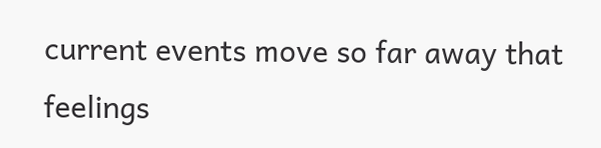current events move so far away that feelings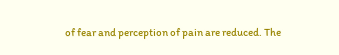of fear and perception of pain are reduced. The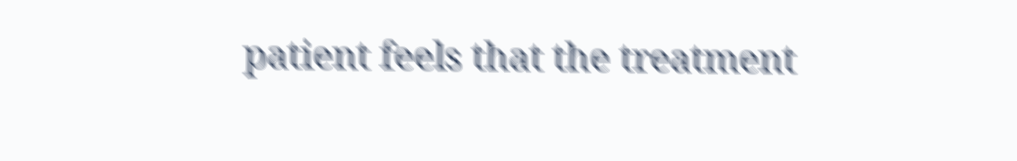patient feels that the treatment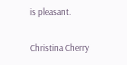is pleasant.

Christina Cherry